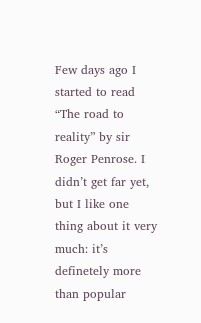Few days ago I started to read “The road to reality” by sir Roger Penrose. I didn’t get far yet, but I like one thing about it very much: it’s definetely more than popular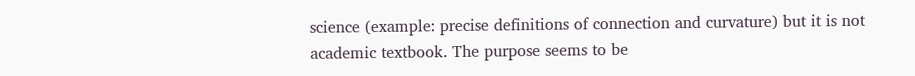science (example: precise definitions of connection and curvature) but it is not academic textbook. The purpose seems to be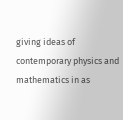giving ideas of contemporary physics and mathematics in as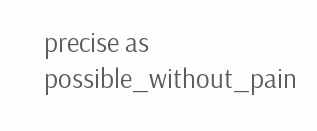precise as possible_without_pain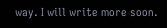way. I will write more soon.